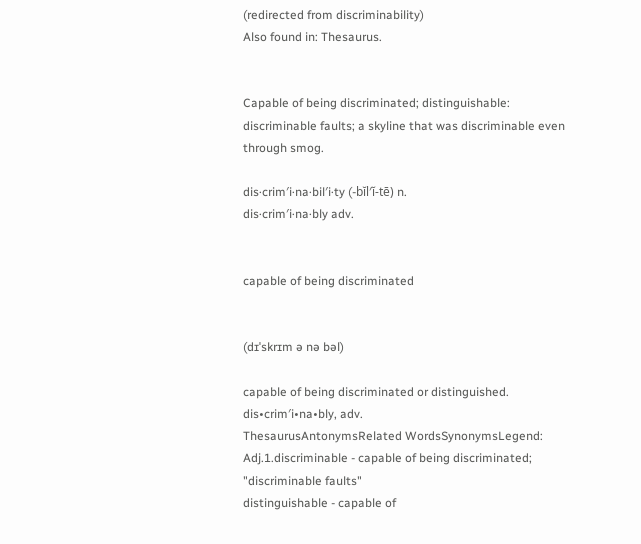(redirected from discriminability)
Also found in: Thesaurus.


Capable of being discriminated; distinguishable: discriminable faults; a skyline that was discriminable even through smog.

dis·crim′i·na·bil′i·ty (-bĭl′ĭ-tē) n.
dis·crim′i·na·bly adv.


capable of being discriminated


(dɪˈskrɪm ə nə bəl)

capable of being discriminated or distinguished.
dis•crim′i•na•bly, adv.
ThesaurusAntonymsRelated WordsSynonymsLegend:
Adj.1.discriminable - capable of being discriminated; "discriminable faults"
distinguishable - capable of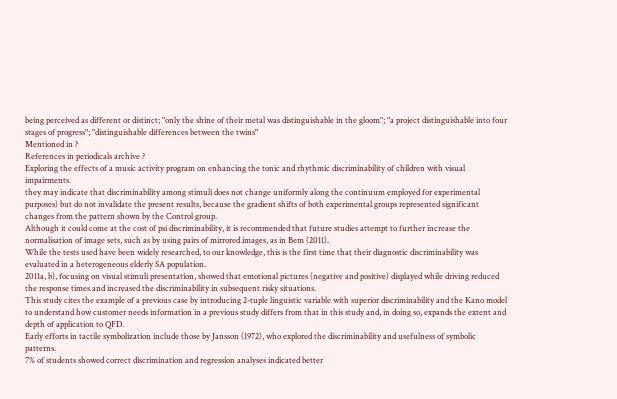being perceived as different or distinct; "only the shine of their metal was distinguishable in the gloom"; "a project distinguishable into four stages of progress"; "distinguishable differences between the twins"
Mentioned in ?
References in periodicals archive ?
Exploring the effects of a music activity program on enhancing the tonic and rhythmic discriminability of children with visual impairments.
they may indicate that discriminability among stimuli does not change uniformly along the continuum employed for experimental purposes) but do not invalidate the present results, because the gradient shifts of both experimental groups represented significant changes from the pattern shown by the Control group.
Although it could come at the cost of psi discriminability, it is recommended that future studies attempt to further increase the normalisation of image sets, such as by using pairs of mirrored images, as in Bem (2011).
While the tests used have been widely researched, to our knowledge, this is the first time that their diagnostic discriminability was evaluated in a heterogeneous elderly SA population.
2011a, b), focusing on visual stimuli presentation, showed that emotional pictures (negative and positive) displayed while driving reduced the response times and increased the discriminability in subsequent risky situations.
This study cites the example of a previous case by introducing 2-tuple linguistic variable with superior discriminability and the Kano model to understand how customer needs information in a previous study differs from that in this study and, in doing so, expands the extent and depth of application to QFD.
Early efforts in tactile symbolization include those by Jansson (1972), who explored the discriminability and usefulness of symbolic patterns.
7% of students showed correct discrimination and regression analyses indicated better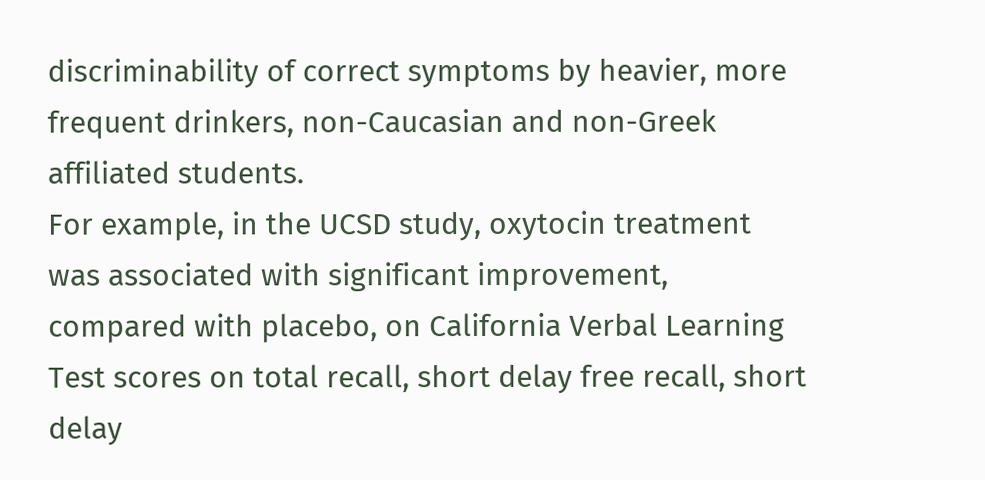discriminability of correct symptoms by heavier, more frequent drinkers, non-Caucasian and non-Greek affiliated students.
For example, in the UCSD study, oxytocin treatment was associated with significant improvement, compared with placebo, on California Verbal Learning Test scores on total recall, short delay free recall, short delay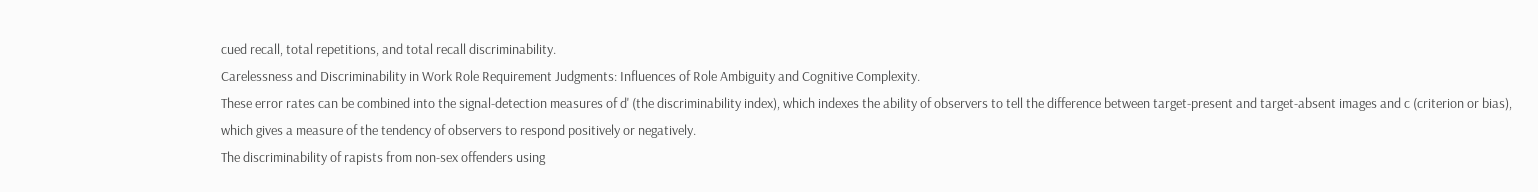cued recall, total repetitions, and total recall discriminability.
Carelessness and Discriminability in Work Role Requirement Judgments: Influences of Role Ambiguity and Cognitive Complexity.
These error rates can be combined into the signal-detection measures of d' (the discriminability index), which indexes the ability of observers to tell the difference between target-present and target-absent images and c (criterion or bias), which gives a measure of the tendency of observers to respond positively or negatively.
The discriminability of rapists from non-sex offenders using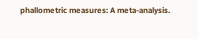phallometric measures: A meta-analysis.